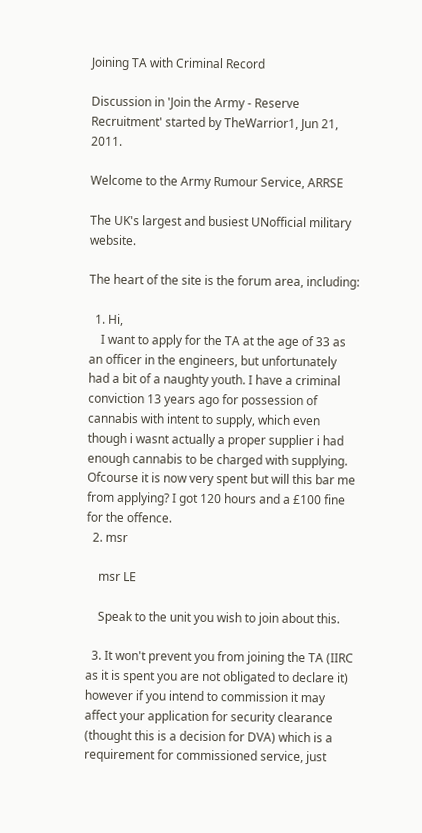Joining TA with Criminal Record

Discussion in 'Join the Army - Reserve Recruitment' started by TheWarrior1, Jun 21, 2011.

Welcome to the Army Rumour Service, ARRSE

The UK's largest and busiest UNofficial military website.

The heart of the site is the forum area, including:

  1. Hi,
    I want to apply for the TA at the age of 33 as an officer in the engineers, but unfortunately had a bit of a naughty youth. I have a criminal conviction 13 years ago for possession of cannabis with intent to supply, which even though i wasnt actually a proper supplier i had enough cannabis to be charged with supplying. Ofcourse it is now very spent but will this bar me from applying? I got 120 hours and a £100 fine for the offence.
  2. msr

    msr LE

    Speak to the unit you wish to join about this.

  3. It won't prevent you from joining the TA (IIRC as it is spent you are not obligated to declare it) however if you intend to commission it may affect your application for security clearance (thought this is a decision for DVA) which is a requirement for commissioned service, just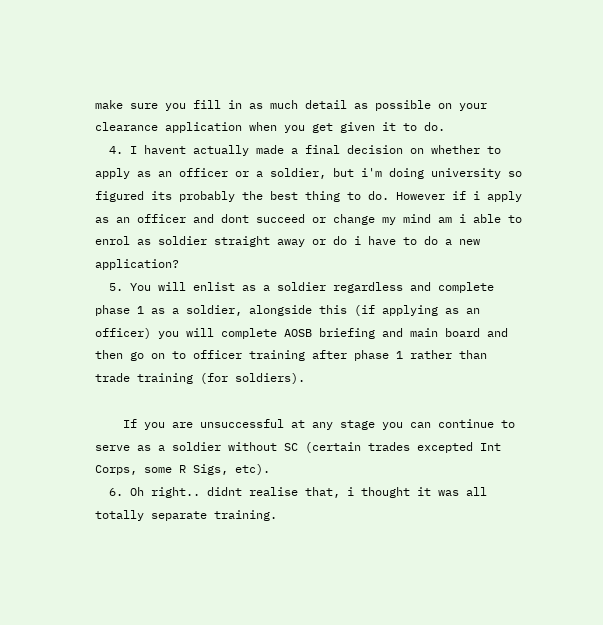make sure you fill in as much detail as possible on your clearance application when you get given it to do.
  4. I havent actually made a final decision on whether to apply as an officer or a soldier, but i'm doing university so figured its probably the best thing to do. However if i apply as an officer and dont succeed or change my mind am i able to enrol as soldier straight away or do i have to do a new application?
  5. You will enlist as a soldier regardless and complete phase 1 as a soldier, alongside this (if applying as an officer) you will complete AOSB briefing and main board and then go on to officer training after phase 1 rather than trade training (for soldiers).

    If you are unsuccessful at any stage you can continue to serve as a soldier without SC (certain trades excepted Int Corps, some R Sigs, etc).
  6. Oh right.. didnt realise that, i thought it was all totally separate training.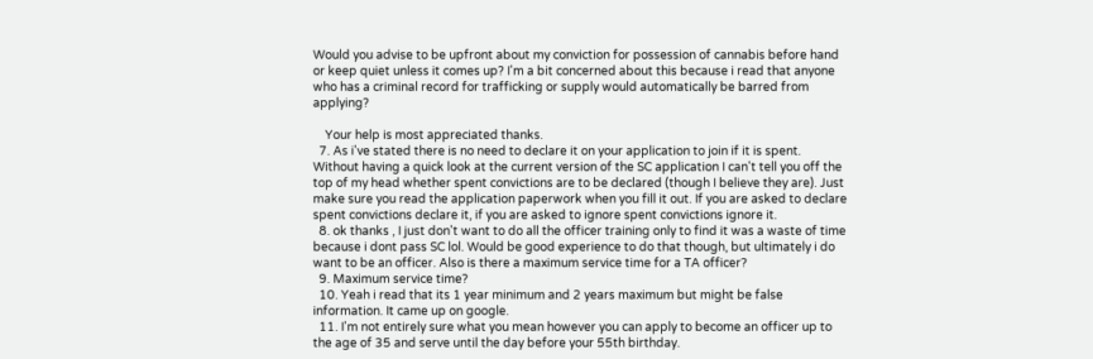Would you advise to be upfront about my conviction for possession of cannabis before hand or keep quiet unless it comes up? I'm a bit concerned about this because i read that anyone who has a criminal record for trafficking or supply would automatically be barred from applying?

    Your help is most appreciated thanks.
  7. As i've stated there is no need to declare it on your application to join if it is spent. Without having a quick look at the current version of the SC application I can't tell you off the top of my head whether spent convictions are to be declared (though I believe they are). Just make sure you read the application paperwork when you fill it out. If you are asked to declare spent convictions declare it, if you are asked to ignore spent convictions ignore it.
  8. ok thanks , I just don't want to do all the officer training only to find it was a waste of time because i dont pass SC lol. Would be good experience to do that though, but ultimately i do want to be an officer. Also is there a maximum service time for a TA officer?
  9. Maximum service time?
  10. Yeah i read that its 1 year minimum and 2 years maximum but might be false information. It came up on google.
  11. I'm not entirely sure what you mean however you can apply to become an officer up to the age of 35 and serve until the day before your 55th birthday.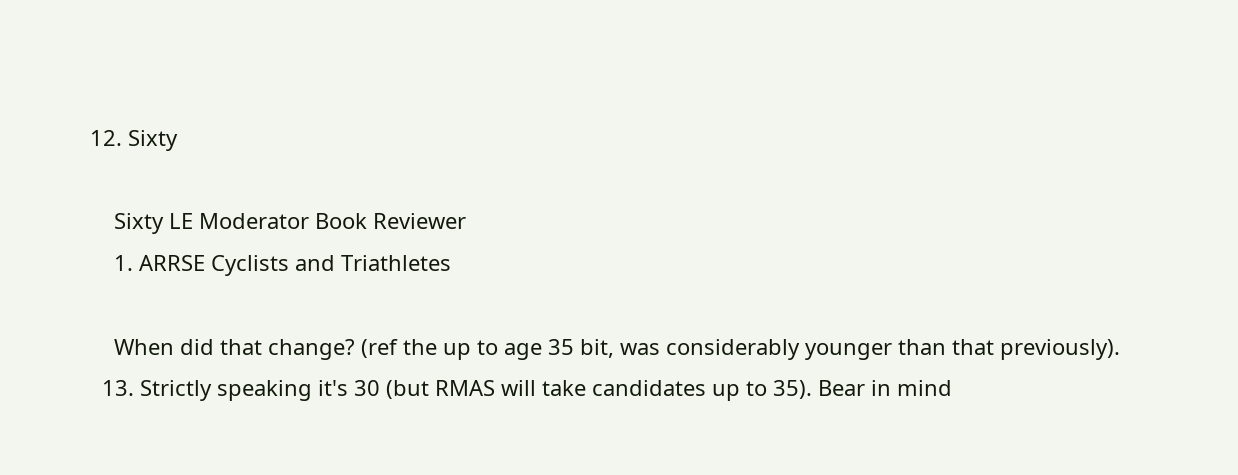12. Sixty

    Sixty LE Moderator Book Reviewer
    1. ARRSE Cyclists and Triathletes

    When did that change? (ref the up to age 35 bit, was considerably younger than that previously).
  13. Strictly speaking it's 30 (but RMAS will take candidates up to 35). Bear in mind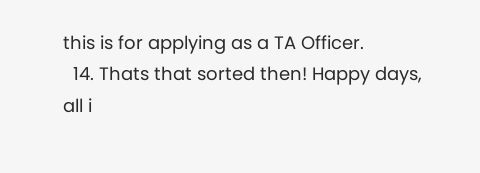this is for applying as a TA Officer.
  14. Thats that sorted then! Happy days, all i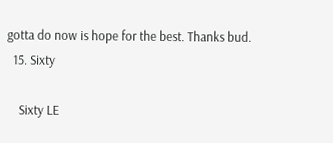gotta do now is hope for the best. Thanks bud.
  15. Sixty

    Sixty LE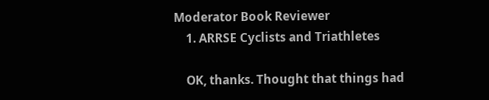Moderator Book Reviewer
    1. ARRSE Cyclists and Triathletes

    OK, thanks. Thought that things had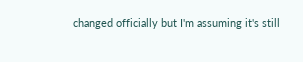changed officially but I'm assuming it's still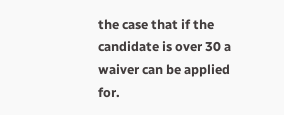the case that if the candidate is over 30 a waiver can be applied for.